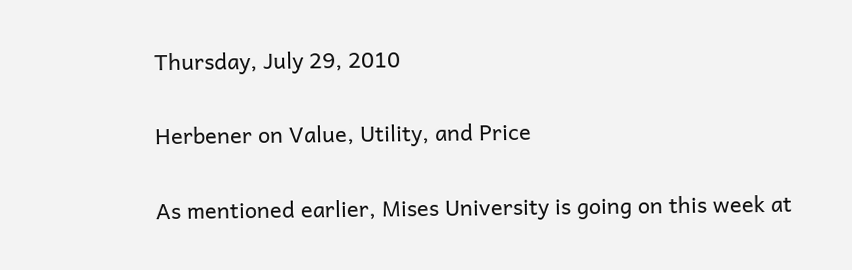Thursday, July 29, 2010

Herbener on Value, Utility, and Price

As mentioned earlier, Mises University is going on this week at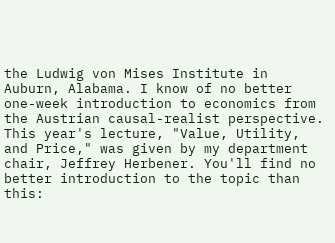the Ludwig von Mises Institute in Auburn, Alabama. I know of no better one-week introduction to economics from the Austrian causal-realist perspective. This year's lecture, "Value, Utility, and Price," was given by my department chair, Jeffrey Herbener. You'll find no better introduction to the topic than this: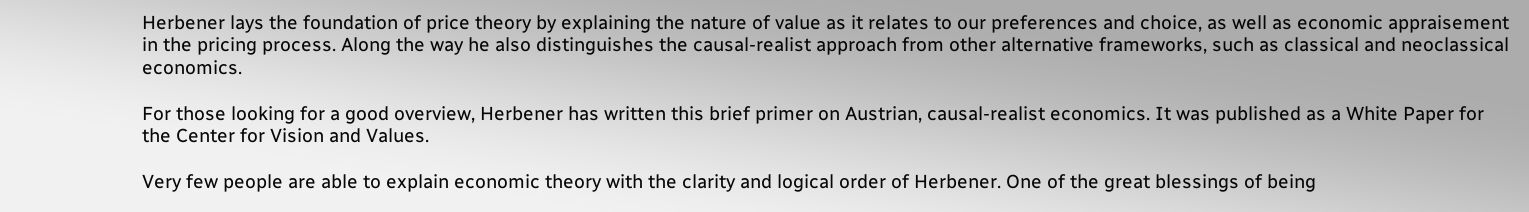Herbener lays the foundation of price theory by explaining the nature of value as it relates to our preferences and choice, as well as economic appraisement in the pricing process. Along the way he also distinguishes the causal-realist approach from other alternative frameworks, such as classical and neoclassical economics.

For those looking for a good overview, Herbener has written this brief primer on Austrian, causal-realist economics. It was published as a White Paper for the Center for Vision and Values.

Very few people are able to explain economic theory with the clarity and logical order of Herbener. One of the great blessings of being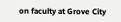on faculty at Grove City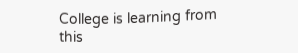College is learning from this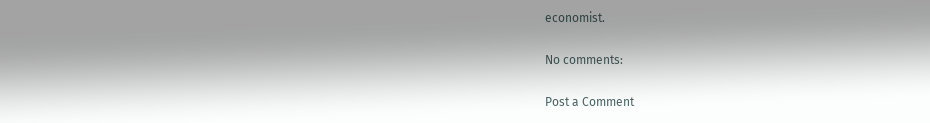economist.

No comments:

Post a Comment